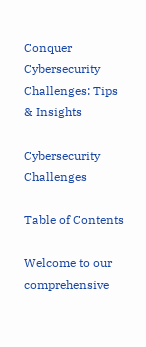Conquer Cybersecurity Challenges: Tips & Insights

Cybersecurity Challenges

Table of Contents

Welcome to our comprehensive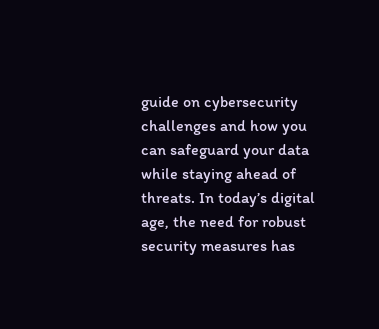guide on cybersecurity challenges and how you can safeguard your data while staying ahead of threats. In today’s digital age, the need for robust security measures has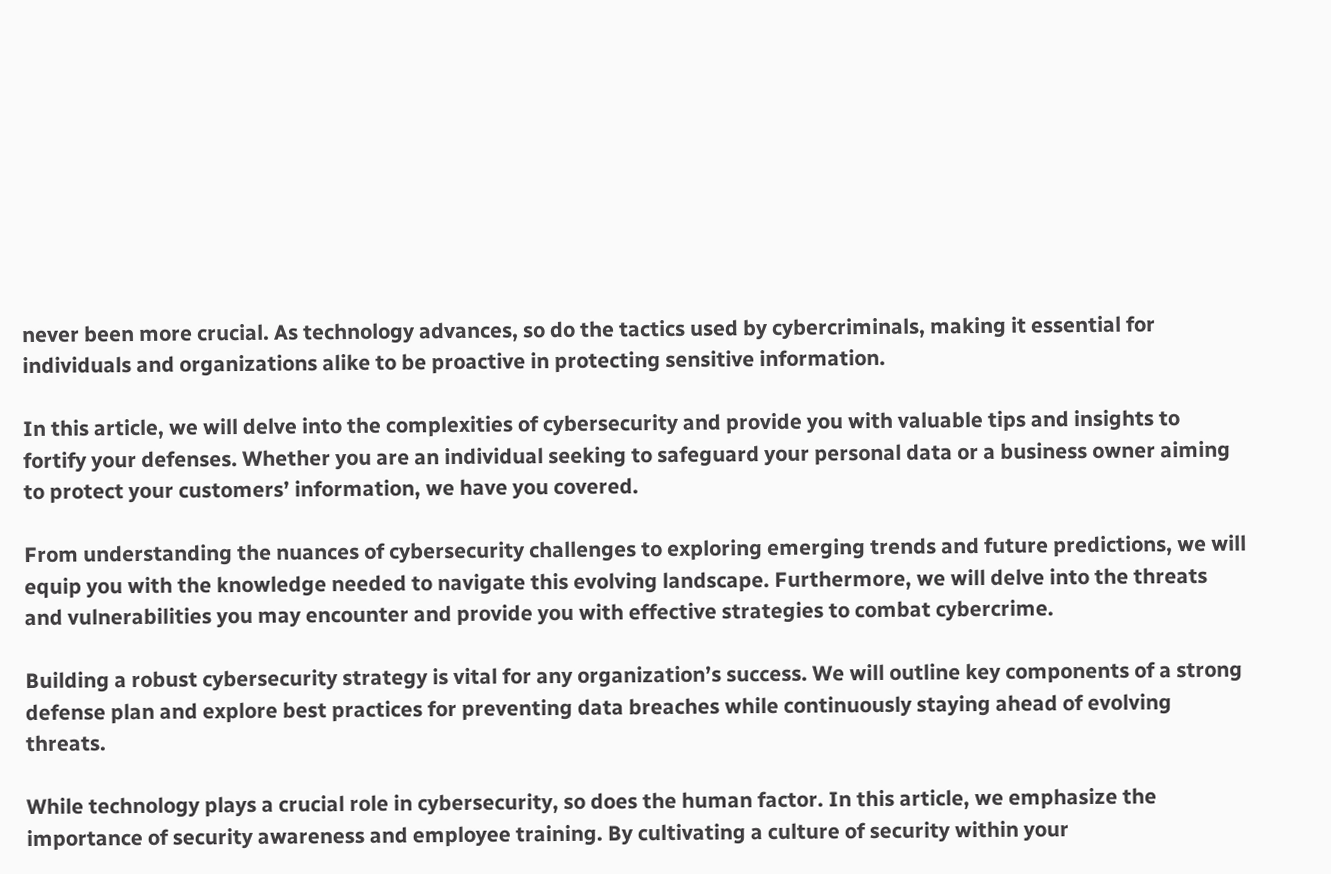never been more crucial. As technology advances, so do the tactics used by cybercriminals, making it essential for individuals and organizations alike to be proactive in protecting sensitive information.

In this article, we will delve into the complexities of cybersecurity and provide you with valuable tips and insights to fortify your defenses. Whether you are an individual seeking to safeguard your personal data or a business owner aiming to protect your customers’ information, we have you covered.

From understanding the nuances of cybersecurity challenges to exploring emerging trends and future predictions, we will equip you with the knowledge needed to navigate this evolving landscape. Furthermore, we will delve into the threats and vulnerabilities you may encounter and provide you with effective strategies to combat cybercrime.

Building a robust cybersecurity strategy is vital for any organization’s success. We will outline key components of a strong defense plan and explore best practices for preventing data breaches while continuously staying ahead of evolving threats.

While technology plays a crucial role in cybersecurity, so does the human factor. In this article, we emphasize the importance of security awareness and employee training. By cultivating a culture of security within your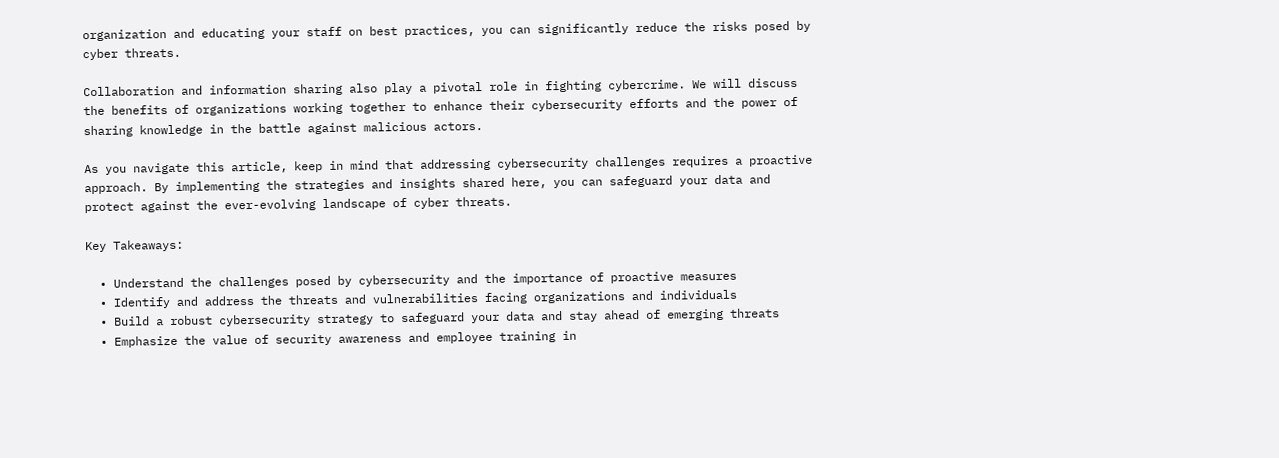organization and educating your staff on best practices, you can significantly reduce the risks posed by cyber threats.

Collaboration and information sharing also play a pivotal role in fighting cybercrime. We will discuss the benefits of organizations working together to enhance their cybersecurity efforts and the power of sharing knowledge in the battle against malicious actors.

As you navigate this article, keep in mind that addressing cybersecurity challenges requires a proactive approach. By implementing the strategies and insights shared here, you can safeguard your data and protect against the ever-evolving landscape of cyber threats.

Key Takeaways:

  • Understand the challenges posed by cybersecurity and the importance of proactive measures
  • Identify and address the threats and vulnerabilities facing organizations and individuals
  • Build a robust cybersecurity strategy to safeguard your data and stay ahead of emerging threats
  • Emphasize the value of security awareness and employee training in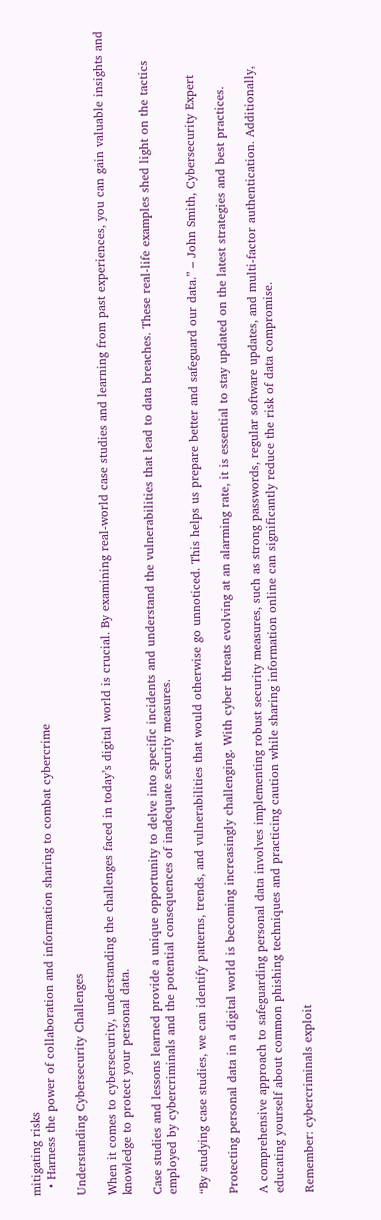mitigating risks
  • Harness the power of collaboration and information sharing to combat cybercrime

Understanding Cybersecurity Challenges

When it comes to cybersecurity, understanding the challenges faced in today’s digital world is crucial. By examining real-world case studies and learning from past experiences, you can gain valuable insights and knowledge to protect your personal data.

Case studies and lessons learned provide a unique opportunity to delve into specific incidents and understand the vulnerabilities that lead to data breaches. These real-life examples shed light on the tactics employed by cybercriminals and the potential consequences of inadequate security measures.

“By studying case studies, we can identify patterns, trends, and vulnerabilities that would otherwise go unnoticed. This helps us prepare better and safeguard our data.” – John Smith, Cybersecurity Expert

Protecting personal data in a digital world is becoming increasingly challenging. With cyber threats evolving at an alarming rate, it is essential to stay updated on the latest strategies and best practices.

A comprehensive approach to safeguarding personal data involves implementing robust security measures, such as strong passwords, regular software updates, and multi-factor authentication. Additionally, educating yourself about common phishing techniques and practicing caution while sharing information online can significantly reduce the risk of data compromise.

Remember: cybercriminals exploit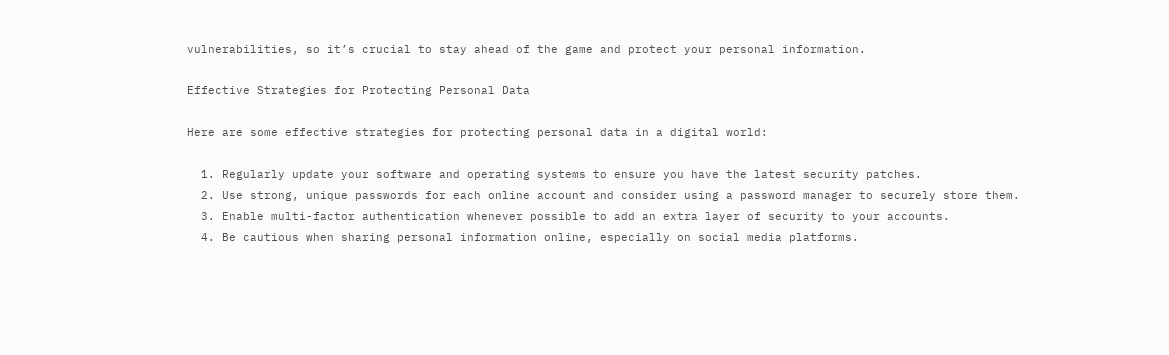vulnerabilities, so it’s crucial to stay ahead of the game and protect your personal information.

Effective Strategies for Protecting Personal Data

Here are some effective strategies for protecting personal data in a digital world:

  1. Regularly update your software and operating systems to ensure you have the latest security patches.
  2. Use strong, unique passwords for each online account and consider using a password manager to securely store them.
  3. Enable multi-factor authentication whenever possible to add an extra layer of security to your accounts.
  4. Be cautious when sharing personal information online, especially on social media platforms.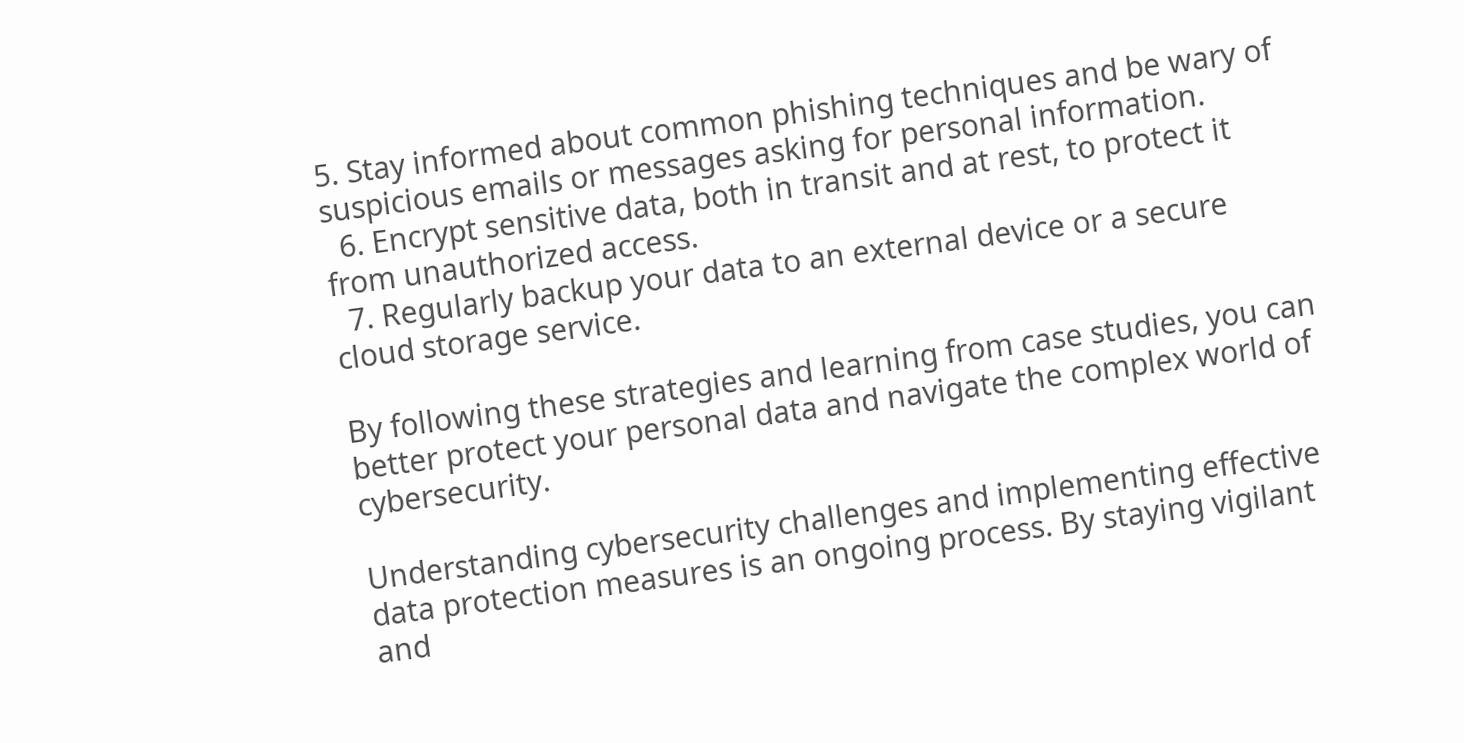5. Stay informed about common phishing techniques and be wary of suspicious emails or messages asking for personal information.
  6. Encrypt sensitive data, both in transit and at rest, to protect it from unauthorized access.
  7. Regularly backup your data to an external device or a secure cloud storage service.

By following these strategies and learning from case studies, you can better protect your personal data and navigate the complex world of cybersecurity.

Understanding cybersecurity challenges and implementing effective data protection measures is an ongoing process. By staying vigilant and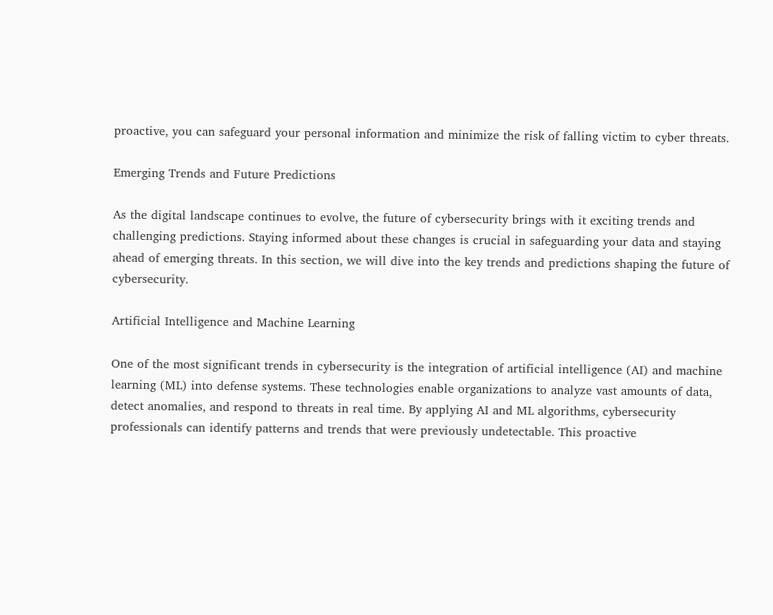proactive, you can safeguard your personal information and minimize the risk of falling victim to cyber threats.

Emerging Trends and Future Predictions

As the digital landscape continues to evolve, the future of cybersecurity brings with it exciting trends and challenging predictions. Staying informed about these changes is crucial in safeguarding your data and staying ahead of emerging threats. In this section, we will dive into the key trends and predictions shaping the future of cybersecurity.

Artificial Intelligence and Machine Learning

One of the most significant trends in cybersecurity is the integration of artificial intelligence (AI) and machine learning (ML) into defense systems. These technologies enable organizations to analyze vast amounts of data, detect anomalies, and respond to threats in real time. By applying AI and ML algorithms, cybersecurity professionals can identify patterns and trends that were previously undetectable. This proactive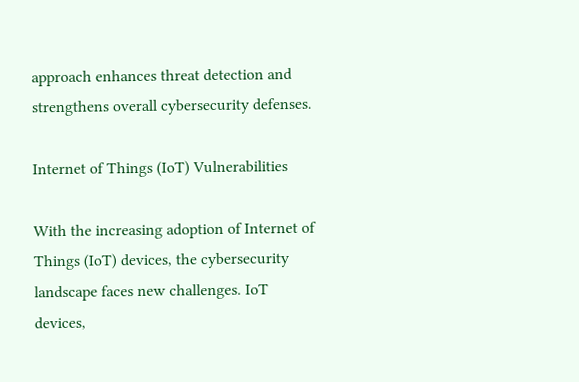approach enhances threat detection and strengthens overall cybersecurity defenses.

Internet of Things (IoT) Vulnerabilities

With the increasing adoption of Internet of Things (IoT) devices, the cybersecurity landscape faces new challenges. IoT devices,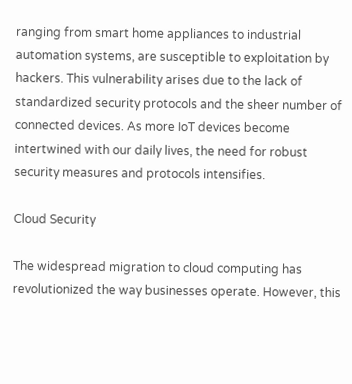ranging from smart home appliances to industrial automation systems, are susceptible to exploitation by hackers. This vulnerability arises due to the lack of standardized security protocols and the sheer number of connected devices. As more IoT devices become intertwined with our daily lives, the need for robust security measures and protocols intensifies.

Cloud Security

The widespread migration to cloud computing has revolutionized the way businesses operate. However, this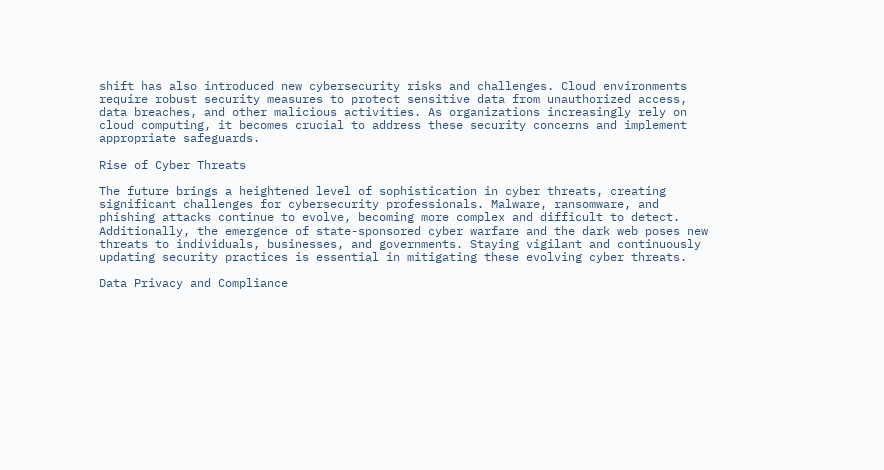shift has also introduced new cybersecurity risks and challenges. Cloud environments require robust security measures to protect sensitive data from unauthorized access, data breaches, and other malicious activities. As organizations increasingly rely on cloud computing, it becomes crucial to address these security concerns and implement appropriate safeguards.

Rise of Cyber Threats

The future brings a heightened level of sophistication in cyber threats, creating significant challenges for cybersecurity professionals. Malware, ransomware, and phishing attacks continue to evolve, becoming more complex and difficult to detect. Additionally, the emergence of state-sponsored cyber warfare and the dark web poses new threats to individuals, businesses, and governments. Staying vigilant and continuously updating security practices is essential in mitigating these evolving cyber threats.

Data Privacy and Compliance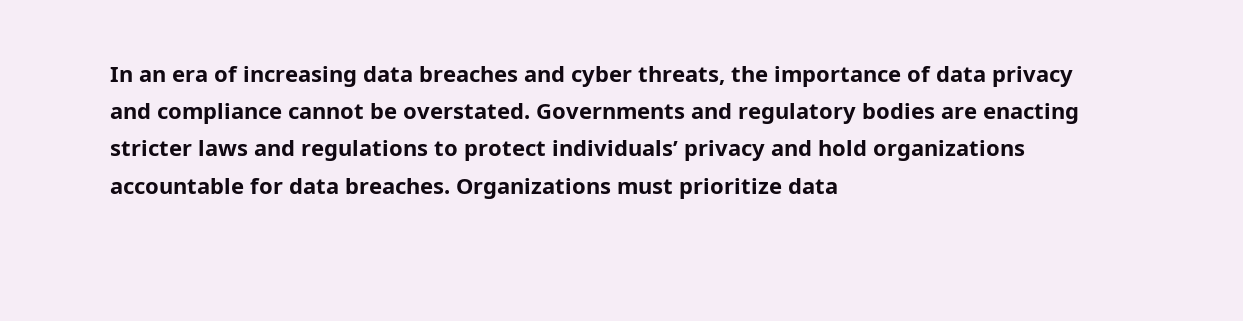In an era of increasing data breaches and cyber threats, the importance of data privacy and compliance cannot be overstated. Governments and regulatory bodies are enacting stricter laws and regulations to protect individuals’ privacy and hold organizations accountable for data breaches. Organizations must prioritize data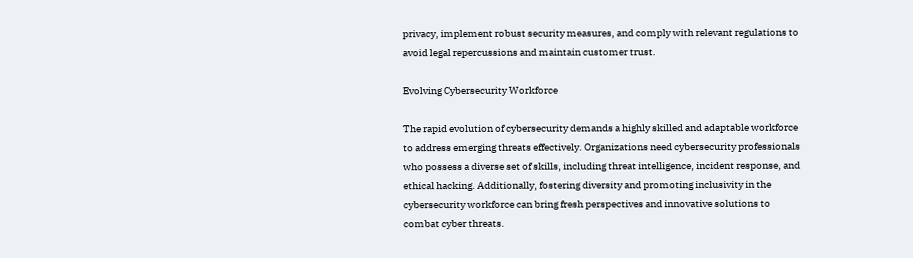privacy, implement robust security measures, and comply with relevant regulations to avoid legal repercussions and maintain customer trust.

Evolving Cybersecurity Workforce

The rapid evolution of cybersecurity demands a highly skilled and adaptable workforce to address emerging threats effectively. Organizations need cybersecurity professionals who possess a diverse set of skills, including threat intelligence, incident response, and ethical hacking. Additionally, fostering diversity and promoting inclusivity in the cybersecurity workforce can bring fresh perspectives and innovative solutions to combat cyber threats.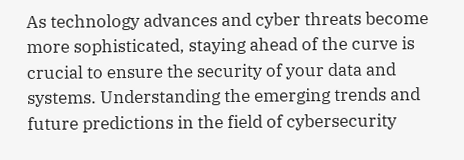As technology advances and cyber threats become more sophisticated, staying ahead of the curve is crucial to ensure the security of your data and systems. Understanding the emerging trends and future predictions in the field of cybersecurity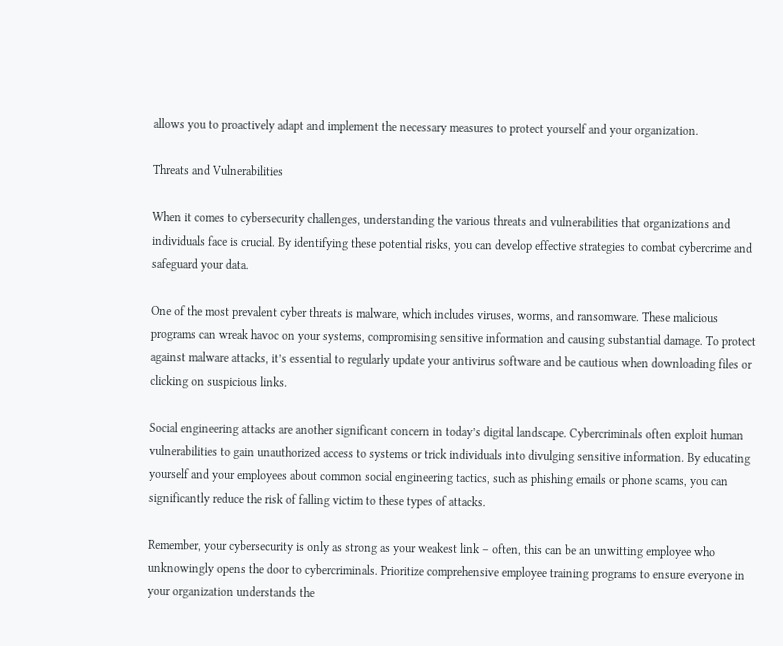allows you to proactively adapt and implement the necessary measures to protect yourself and your organization.

Threats and Vulnerabilities

When it comes to cybersecurity challenges, understanding the various threats and vulnerabilities that organizations and individuals face is crucial. By identifying these potential risks, you can develop effective strategies to combat cybercrime and safeguard your data.

One of the most prevalent cyber threats is malware, which includes viruses, worms, and ransomware. These malicious programs can wreak havoc on your systems, compromising sensitive information and causing substantial damage. To protect against malware attacks, it’s essential to regularly update your antivirus software and be cautious when downloading files or clicking on suspicious links.

Social engineering attacks are another significant concern in today’s digital landscape. Cybercriminals often exploit human vulnerabilities to gain unauthorized access to systems or trick individuals into divulging sensitive information. By educating yourself and your employees about common social engineering tactics, such as phishing emails or phone scams, you can significantly reduce the risk of falling victim to these types of attacks.

Remember, your cybersecurity is only as strong as your weakest link – often, this can be an unwitting employee who unknowingly opens the door to cybercriminals. Prioritize comprehensive employee training programs to ensure everyone in your organization understands the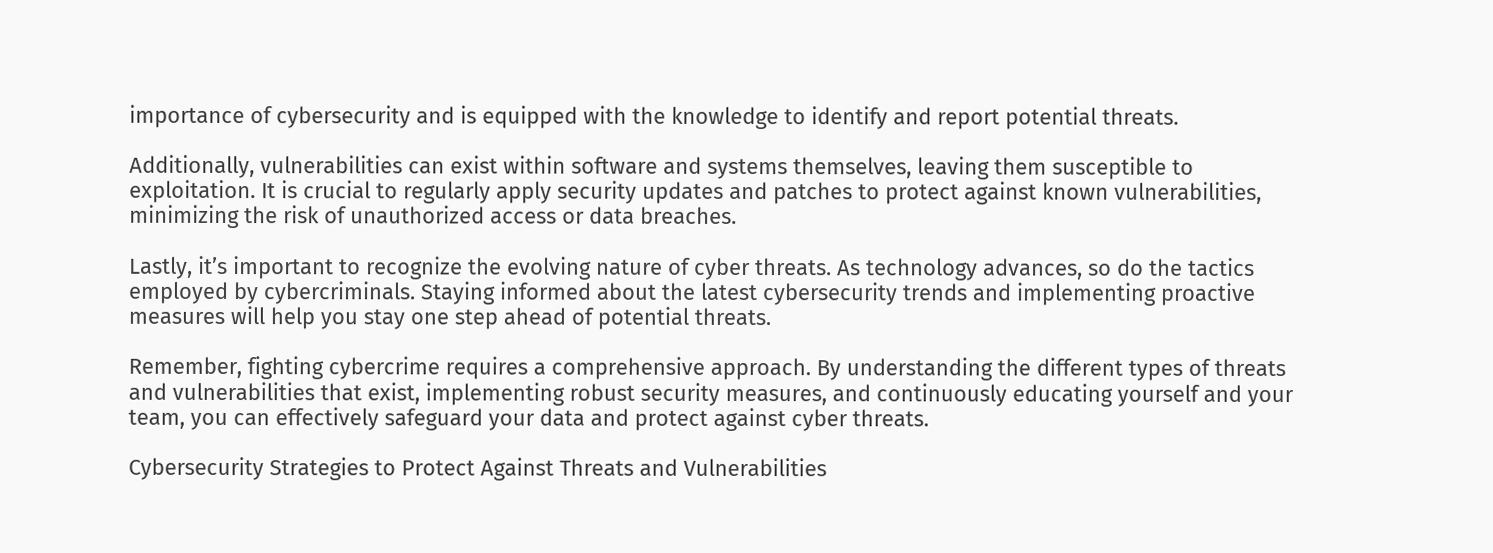importance of cybersecurity and is equipped with the knowledge to identify and report potential threats.

Additionally, vulnerabilities can exist within software and systems themselves, leaving them susceptible to exploitation. It is crucial to regularly apply security updates and patches to protect against known vulnerabilities, minimizing the risk of unauthorized access or data breaches.

Lastly, it’s important to recognize the evolving nature of cyber threats. As technology advances, so do the tactics employed by cybercriminals. Staying informed about the latest cybersecurity trends and implementing proactive measures will help you stay one step ahead of potential threats.

Remember, fighting cybercrime requires a comprehensive approach. By understanding the different types of threats and vulnerabilities that exist, implementing robust security measures, and continuously educating yourself and your team, you can effectively safeguard your data and protect against cyber threats.

Cybersecurity Strategies to Protect Against Threats and Vulnerabilities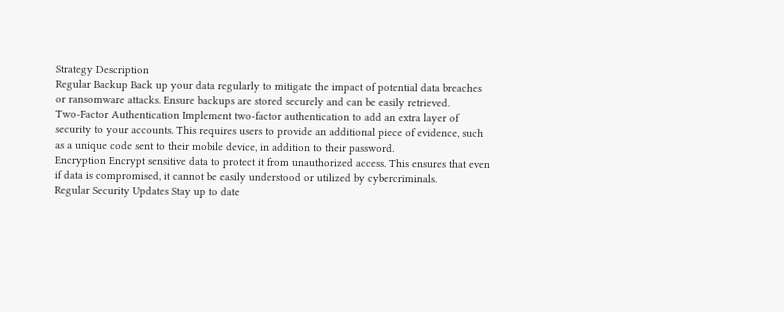Strategy Description
Regular Backup Back up your data regularly to mitigate the impact of potential data breaches or ransomware attacks. Ensure backups are stored securely and can be easily retrieved.
Two-Factor Authentication Implement two-factor authentication to add an extra layer of security to your accounts. This requires users to provide an additional piece of evidence, such as a unique code sent to their mobile device, in addition to their password.
Encryption Encrypt sensitive data to protect it from unauthorized access. This ensures that even if data is compromised, it cannot be easily understood or utilized by cybercriminals.
Regular Security Updates Stay up to date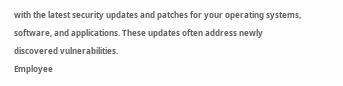with the latest security updates and patches for your operating systems, software, and applications. These updates often address newly discovered vulnerabilities.
Employee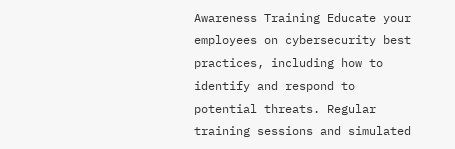Awareness Training Educate your employees on cybersecurity best practices, including how to identify and respond to potential threats. Regular training sessions and simulated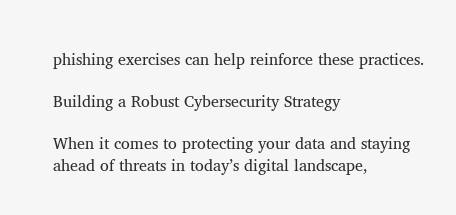phishing exercises can help reinforce these practices.

Building a Robust Cybersecurity Strategy

When it comes to protecting your data and staying ahead of threats in today’s digital landscape,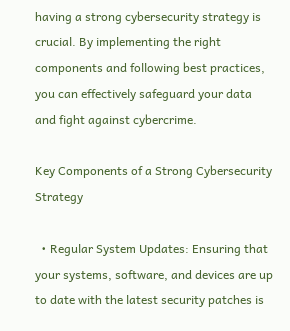having a strong cybersecurity strategy is crucial. By implementing the right components and following best practices, you can effectively safeguard your data and fight against cybercrime.

Key Components of a Strong Cybersecurity Strategy

  • Regular System Updates: Ensuring that your systems, software, and devices are up to date with the latest security patches is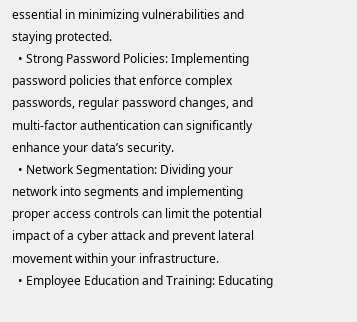essential in minimizing vulnerabilities and staying protected.
  • Strong Password Policies: Implementing password policies that enforce complex passwords, regular password changes, and multi-factor authentication can significantly enhance your data’s security.
  • Network Segmentation: Dividing your network into segments and implementing proper access controls can limit the potential impact of a cyber attack and prevent lateral movement within your infrastructure.
  • Employee Education and Training: Educating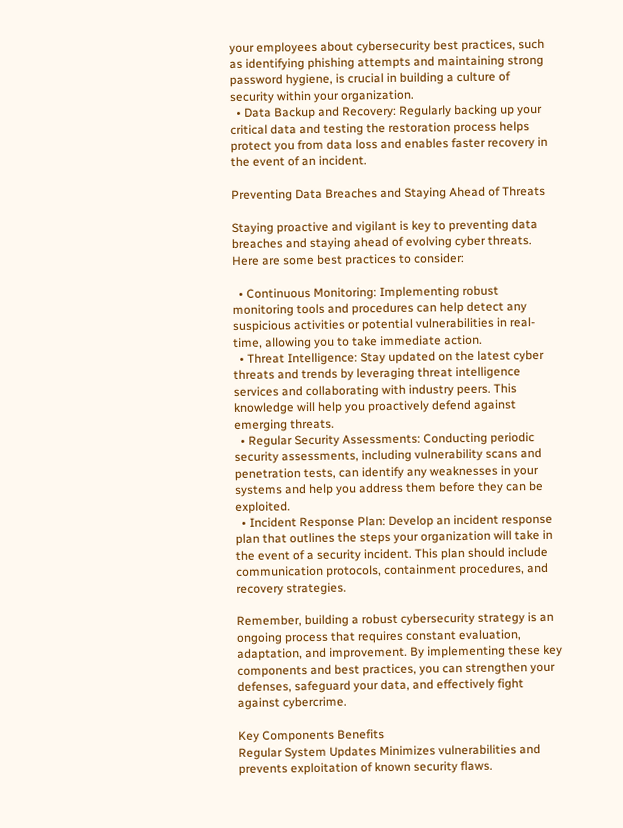your employees about cybersecurity best practices, such as identifying phishing attempts and maintaining strong password hygiene, is crucial in building a culture of security within your organization.
  • Data Backup and Recovery: Regularly backing up your critical data and testing the restoration process helps protect you from data loss and enables faster recovery in the event of an incident.

Preventing Data Breaches and Staying Ahead of Threats

Staying proactive and vigilant is key to preventing data breaches and staying ahead of evolving cyber threats. Here are some best practices to consider:

  • Continuous Monitoring: Implementing robust monitoring tools and procedures can help detect any suspicious activities or potential vulnerabilities in real-time, allowing you to take immediate action.
  • Threat Intelligence: Stay updated on the latest cyber threats and trends by leveraging threat intelligence services and collaborating with industry peers. This knowledge will help you proactively defend against emerging threats.
  • Regular Security Assessments: Conducting periodic security assessments, including vulnerability scans and penetration tests, can identify any weaknesses in your systems and help you address them before they can be exploited.
  • Incident Response Plan: Develop an incident response plan that outlines the steps your organization will take in the event of a security incident. This plan should include communication protocols, containment procedures, and recovery strategies.

Remember, building a robust cybersecurity strategy is an ongoing process that requires constant evaluation, adaptation, and improvement. By implementing these key components and best practices, you can strengthen your defenses, safeguard your data, and effectively fight against cybercrime.

Key Components Benefits
Regular System Updates Minimizes vulnerabilities and prevents exploitation of known security flaws.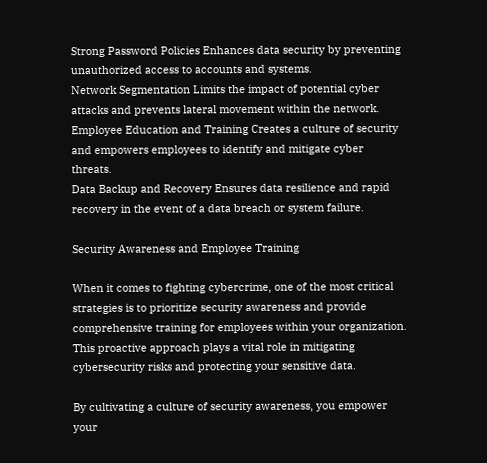Strong Password Policies Enhances data security by preventing unauthorized access to accounts and systems.
Network Segmentation Limits the impact of potential cyber attacks and prevents lateral movement within the network.
Employee Education and Training Creates a culture of security and empowers employees to identify and mitigate cyber threats.
Data Backup and Recovery Ensures data resilience and rapid recovery in the event of a data breach or system failure.

Security Awareness and Employee Training

When it comes to fighting cybercrime, one of the most critical strategies is to prioritize security awareness and provide comprehensive training for employees within your organization. This proactive approach plays a vital role in mitigating cybersecurity risks and protecting your sensitive data.

By cultivating a culture of security awareness, you empower your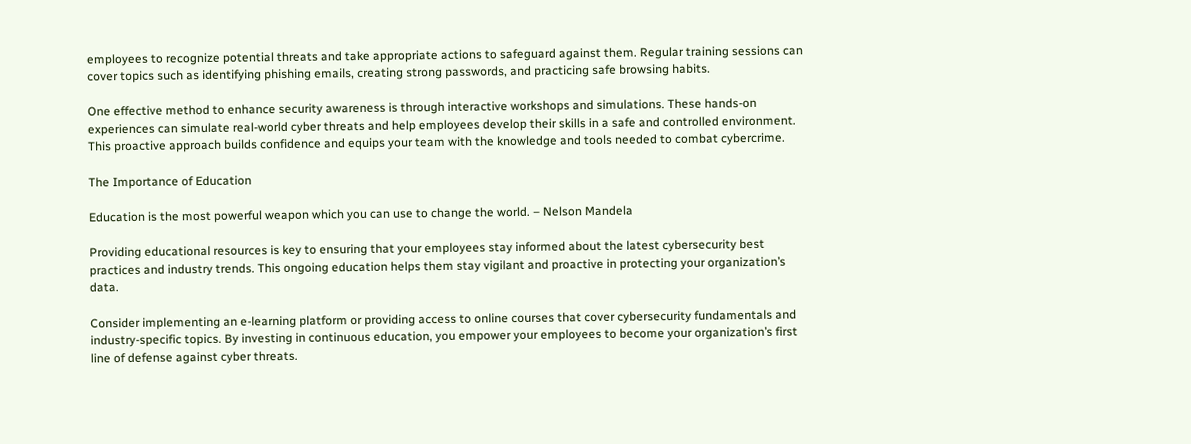employees to recognize potential threats and take appropriate actions to safeguard against them. Regular training sessions can cover topics such as identifying phishing emails, creating strong passwords, and practicing safe browsing habits.

One effective method to enhance security awareness is through interactive workshops and simulations. These hands-on experiences can simulate real-world cyber threats and help employees develop their skills in a safe and controlled environment. This proactive approach builds confidence and equips your team with the knowledge and tools needed to combat cybercrime.

The Importance of Education

Education is the most powerful weapon which you can use to change the world. – Nelson Mandela

Providing educational resources is key to ensuring that your employees stay informed about the latest cybersecurity best practices and industry trends. This ongoing education helps them stay vigilant and proactive in protecting your organization’s data.

Consider implementing an e-learning platform or providing access to online courses that cover cybersecurity fundamentals and industry-specific topics. By investing in continuous education, you empower your employees to become your organization’s first line of defense against cyber threats.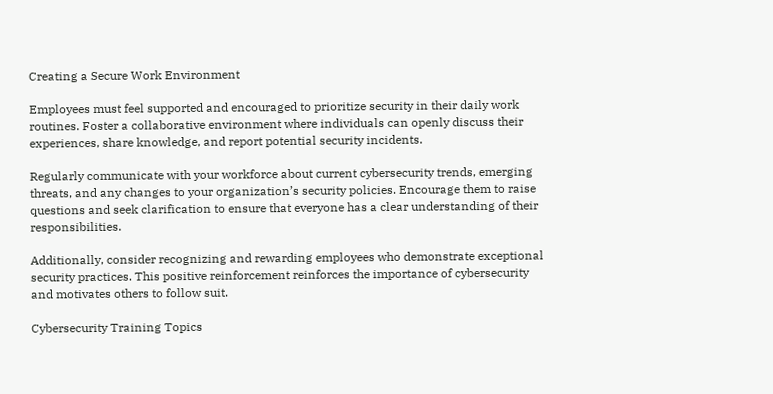Creating a Secure Work Environment

Employees must feel supported and encouraged to prioritize security in their daily work routines. Foster a collaborative environment where individuals can openly discuss their experiences, share knowledge, and report potential security incidents.

Regularly communicate with your workforce about current cybersecurity trends, emerging threats, and any changes to your organization’s security policies. Encourage them to raise questions and seek clarification to ensure that everyone has a clear understanding of their responsibilities.

Additionally, consider recognizing and rewarding employees who demonstrate exceptional security practices. This positive reinforcement reinforces the importance of cybersecurity and motivates others to follow suit.

Cybersecurity Training Topics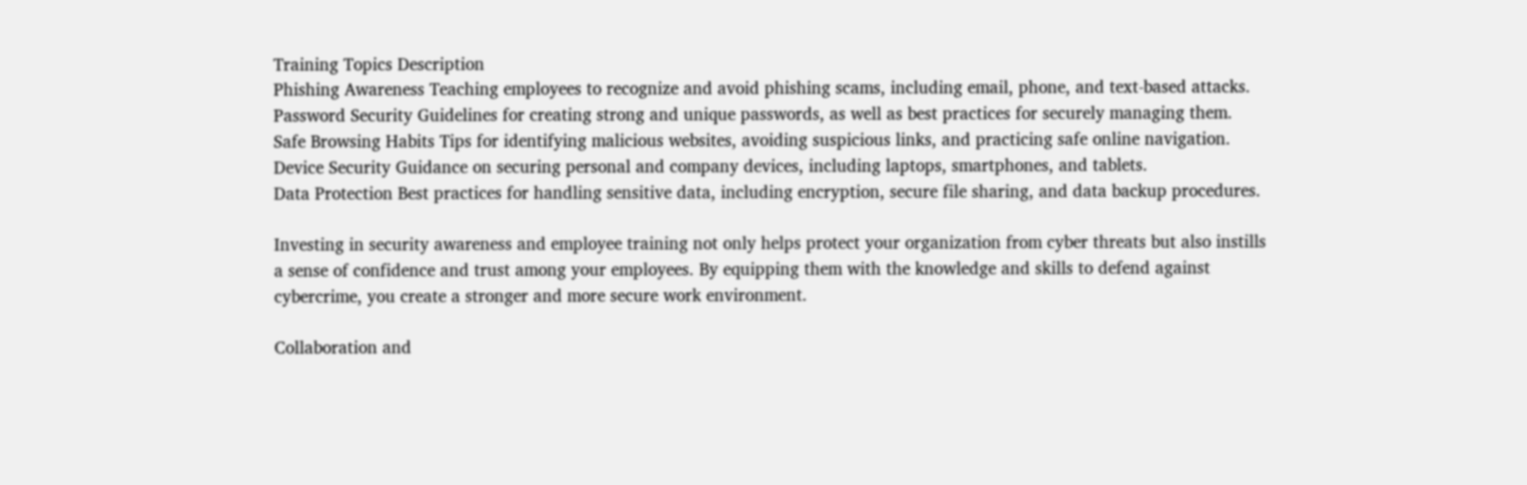Training Topics Description
Phishing Awareness Teaching employees to recognize and avoid phishing scams, including email, phone, and text-based attacks.
Password Security Guidelines for creating strong and unique passwords, as well as best practices for securely managing them.
Safe Browsing Habits Tips for identifying malicious websites, avoiding suspicious links, and practicing safe online navigation.
Device Security Guidance on securing personal and company devices, including laptops, smartphones, and tablets.
Data Protection Best practices for handling sensitive data, including encryption, secure file sharing, and data backup procedures.

Investing in security awareness and employee training not only helps protect your organization from cyber threats but also instills a sense of confidence and trust among your employees. By equipping them with the knowledge and skills to defend against cybercrime, you create a stronger and more secure work environment.

Collaboration and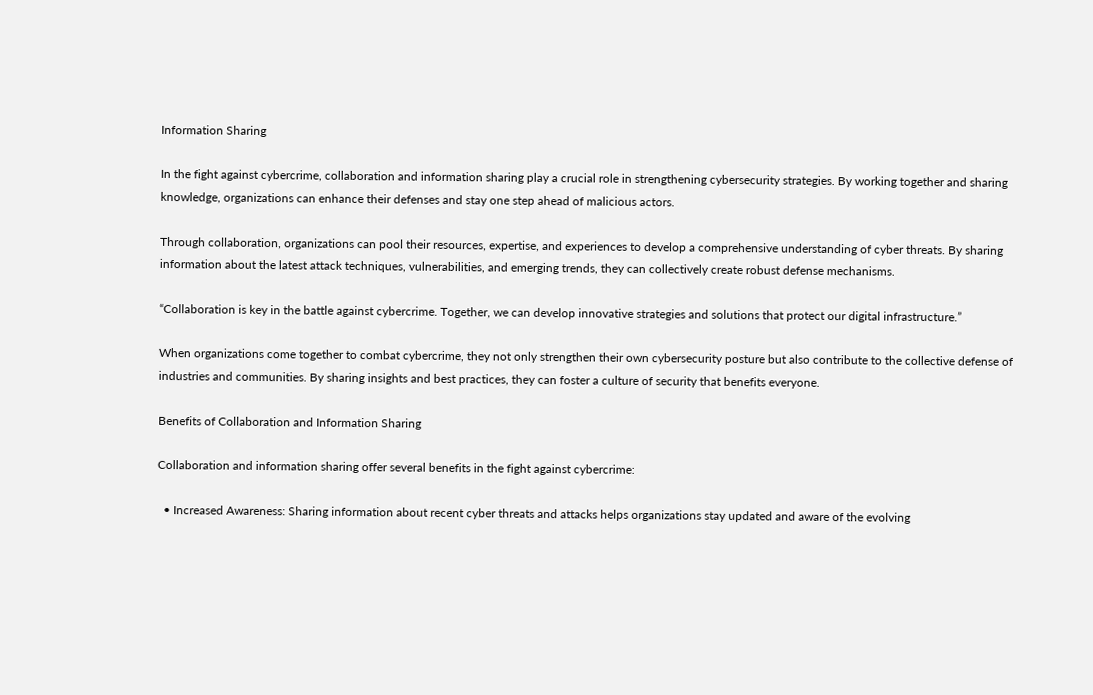Information Sharing

In the fight against cybercrime, collaboration and information sharing play a crucial role in strengthening cybersecurity strategies. By working together and sharing knowledge, organizations can enhance their defenses and stay one step ahead of malicious actors.

Through collaboration, organizations can pool their resources, expertise, and experiences to develop a comprehensive understanding of cyber threats. By sharing information about the latest attack techniques, vulnerabilities, and emerging trends, they can collectively create robust defense mechanisms.

“Collaboration is key in the battle against cybercrime. Together, we can develop innovative strategies and solutions that protect our digital infrastructure.”

When organizations come together to combat cybercrime, they not only strengthen their own cybersecurity posture but also contribute to the collective defense of industries and communities. By sharing insights and best practices, they can foster a culture of security that benefits everyone.

Benefits of Collaboration and Information Sharing

Collaboration and information sharing offer several benefits in the fight against cybercrime:

  • Increased Awareness: Sharing information about recent cyber threats and attacks helps organizations stay updated and aware of the evolving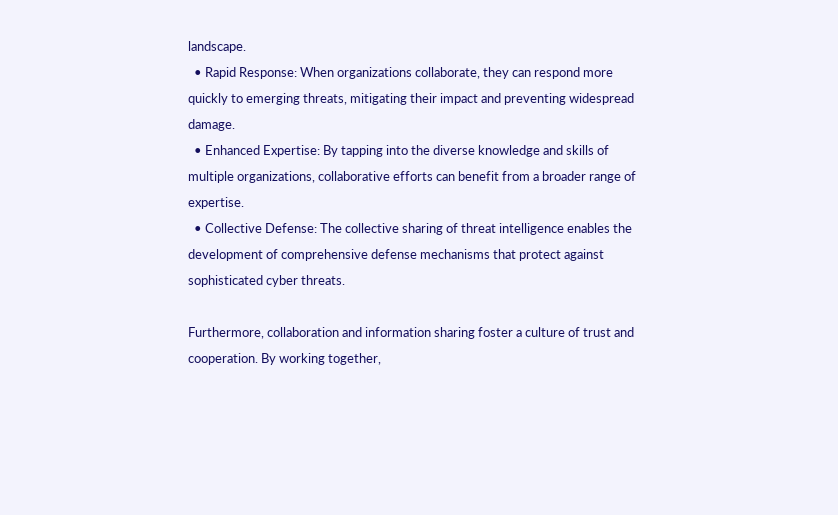landscape.
  • Rapid Response: When organizations collaborate, they can respond more quickly to emerging threats, mitigating their impact and preventing widespread damage.
  • Enhanced Expertise: By tapping into the diverse knowledge and skills of multiple organizations, collaborative efforts can benefit from a broader range of expertise.
  • Collective Defense: The collective sharing of threat intelligence enables the development of comprehensive defense mechanisms that protect against sophisticated cyber threats.

Furthermore, collaboration and information sharing foster a culture of trust and cooperation. By working together,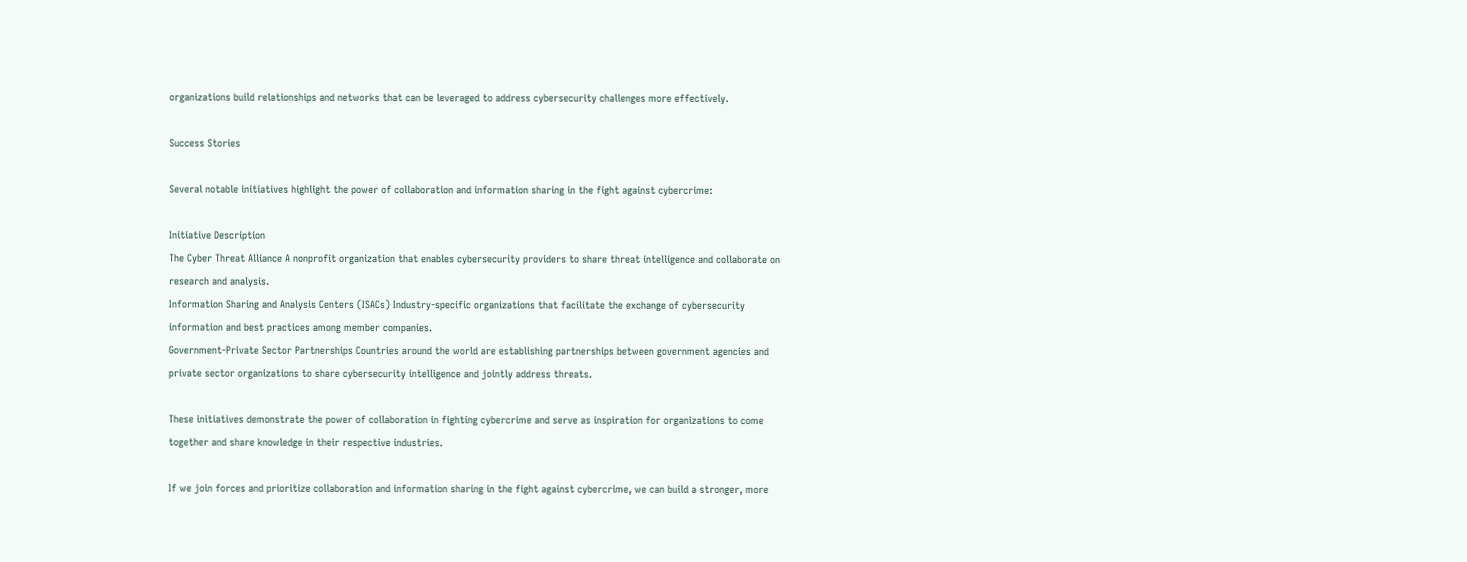organizations build relationships and networks that can be leveraged to address cybersecurity challenges more effectively.

Success Stories

Several notable initiatives highlight the power of collaboration and information sharing in the fight against cybercrime:

Initiative Description
The Cyber Threat Alliance A nonprofit organization that enables cybersecurity providers to share threat intelligence and collaborate on research and analysis.
Information Sharing and Analysis Centers (ISACs) Industry-specific organizations that facilitate the exchange of cybersecurity information and best practices among member companies.
Government-Private Sector Partnerships Countries around the world are establishing partnerships between government agencies and private sector organizations to share cybersecurity intelligence and jointly address threats.

These initiatives demonstrate the power of collaboration in fighting cybercrime and serve as inspiration for organizations to come together and share knowledge in their respective industries.

If we join forces and prioritize collaboration and information sharing in the fight against cybercrime, we can build a stronger, more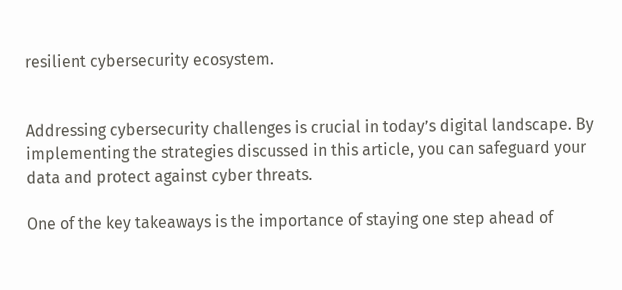resilient cybersecurity ecosystem.


Addressing cybersecurity challenges is crucial in today’s digital landscape. By implementing the strategies discussed in this article, you can safeguard your data and protect against cyber threats.

One of the key takeaways is the importance of staying one step ahead of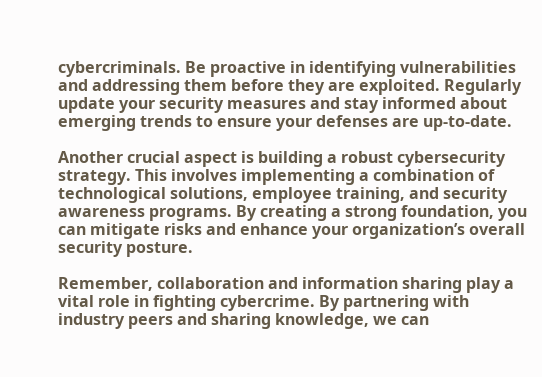cybercriminals. Be proactive in identifying vulnerabilities and addressing them before they are exploited. Regularly update your security measures and stay informed about emerging trends to ensure your defenses are up-to-date.

Another crucial aspect is building a robust cybersecurity strategy. This involves implementing a combination of technological solutions, employee training, and security awareness programs. By creating a strong foundation, you can mitigate risks and enhance your organization’s overall security posture.

Remember, collaboration and information sharing play a vital role in fighting cybercrime. By partnering with industry peers and sharing knowledge, we can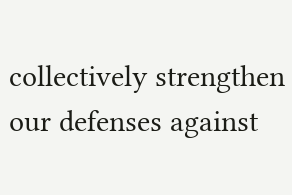collectively strengthen our defenses against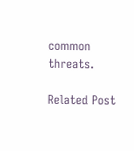common threats.

Related Post